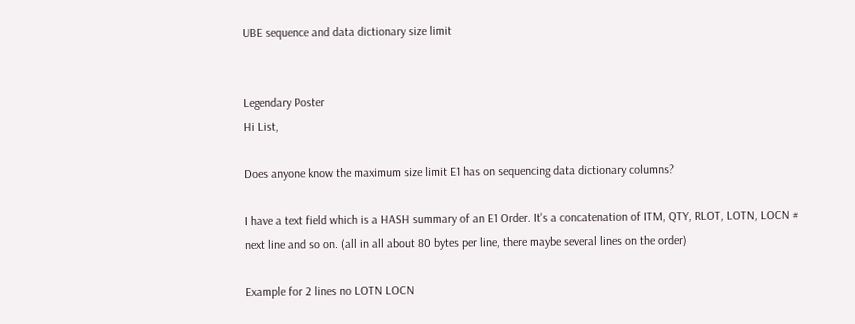UBE sequence and data dictionary size limit


Legendary Poster
Hi List,

Does anyone know the maximum size limit E1 has on sequencing data dictionary columns?

I have a text field which is a HASH summary of an E1 Order. It's a concatenation of ITM, QTY, RLOT, LOTN, LOCN # next line and so on. (all in all about 80 bytes per line, there maybe several lines on the order)

Example for 2 lines no LOTN LOCN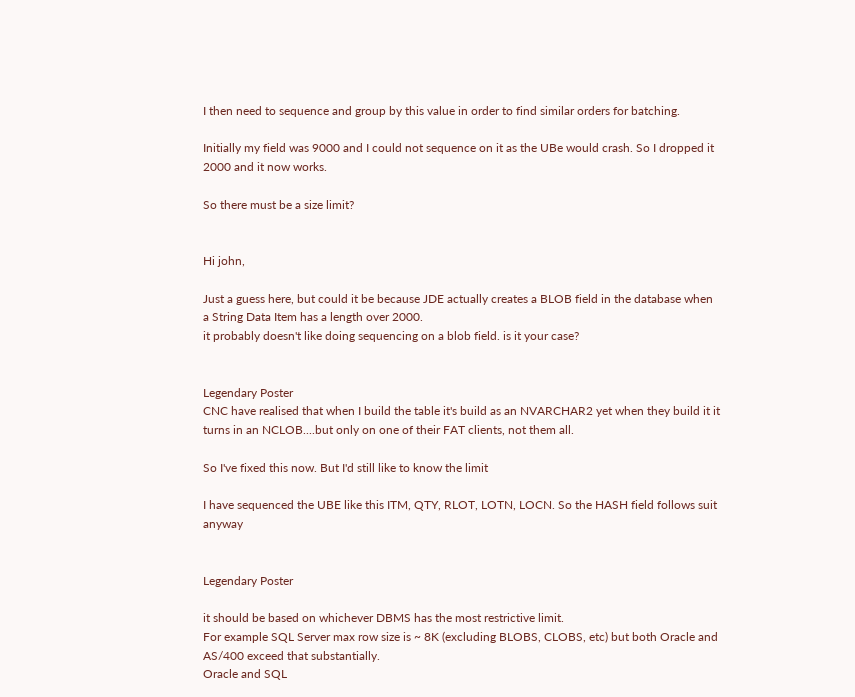I then need to sequence and group by this value in order to find similar orders for batching.

Initially my field was 9000 and I could not sequence on it as the UBe would crash. So I dropped it 2000 and it now works.

So there must be a size limit?


Hi john,

Just a guess here, but could it be because JDE actually creates a BLOB field in the database when a String Data Item has a length over 2000.
it probably doesn't like doing sequencing on a blob field. is it your case?


Legendary Poster
CNC have realised that when I build the table it's build as an NVARCHAR2 yet when they build it it turns in an NCLOB....but only on one of their FAT clients, not them all.

So I've fixed this now. But I'd still like to know the limit

I have sequenced the UBE like this ITM, QTY, RLOT, LOTN, LOCN. So the HASH field follows suit anyway


Legendary Poster

it should be based on whichever DBMS has the most restrictive limit.
For example SQL Server max row size is ~ 8K (excluding BLOBS, CLOBS, etc) but both Oracle and AS/400 exceed that substantially.
Oracle and SQL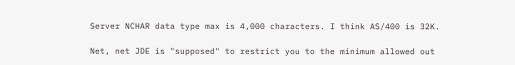Server NCHAR data type max is 4,000 characters. I think AS/400 is 32K.

Net, net JDE is "supposed" to restrict you to the minimum allowed out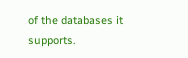of the databases it supports.